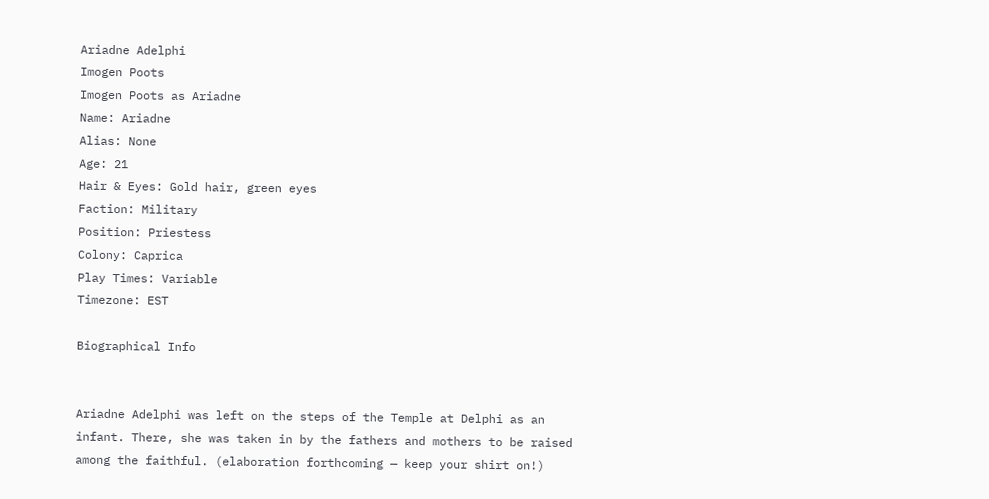Ariadne Adelphi
Imogen Poots
Imogen Poots as Ariadne
Name: Ariadne
Alias: None
Age: 21
Hair & Eyes: Gold hair, green eyes
Faction: Military
Position: Priestess
Colony: Caprica
Play Times: Variable
Timezone: EST

Biographical Info


Ariadne Adelphi was left on the steps of the Temple at Delphi as an infant. There, she was taken in by the fathers and mothers to be raised among the faithful. (elaboration forthcoming — keep your shirt on!)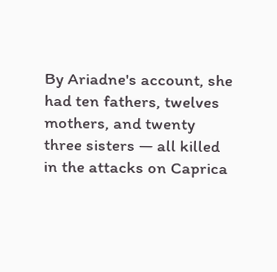By Ariadne's account, she had ten fathers, twelves mothers, and twenty three sisters — all killed in the attacks on Caprica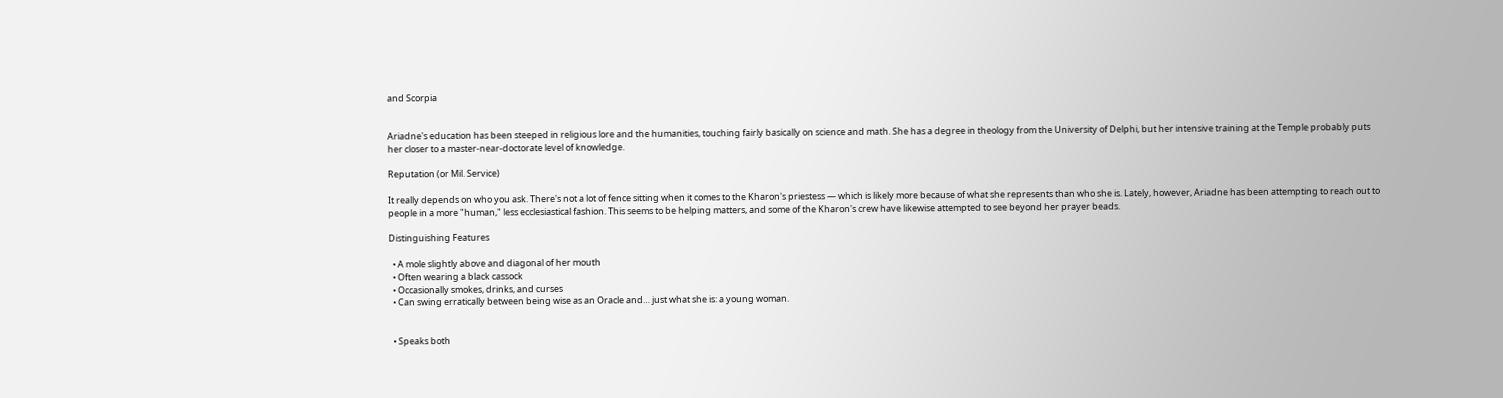and Scorpia


Ariadne's education has been steeped in religious lore and the humanities, touching fairly basically on science and math. She has a degree in theology from the University of Delphi, but her intensive training at the Temple probably puts her closer to a master-near-doctorate level of knowledge.

Reputation (or Mil. Service)

It really depends on who you ask. There's not a lot of fence sitting when it comes to the Kharon's priestess — which is likely more because of what she represents than who she is. Lately, however, Ariadne has been attempting to reach out to people in a more "human," less ecclesiastical fashion. This seems to be helping matters, and some of the Kharon's crew have likewise attempted to see beyond her prayer beads.

Distinguishing Features

  • A mole slightly above and diagonal of her mouth
  • Often wearing a black cassock
  • Occasionally smokes, drinks, and curses
  • Can swing erratically between being wise as an Oracle and… just what she is: a young woman.


  • Speaks both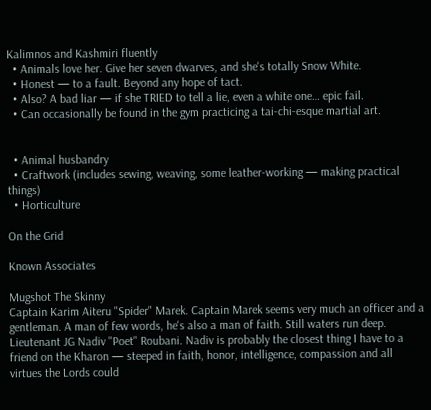Kalimnos and Kashmiri fluently
  • Animals love her. Give her seven dwarves, and she's totally Snow White.
  • Honest — to a fault. Beyond any hope of tact.
  • Also? A bad liar — if she TRIED to tell a lie, even a white one… epic fail.
  • Can occasionally be found in the gym practicing a tai-chi-esque martial art.


  • Animal husbandry
  • Craftwork (includes sewing, weaving, some leather-working — making practical things)
  • Horticulture

On the Grid

Known Associates

Mugshot The Skinny
Captain Karim Aiteru "Spider" Marek. Captain Marek seems very much an officer and a gentleman. A man of few words, he's also a man of faith. Still waters run deep.
Lieutenant JG Nadiv "Poet" Roubani. Nadiv is probably the closest thing I have to a friend on the Kharon — steeped in faith, honor, intelligence, compassion and all virtues the Lords could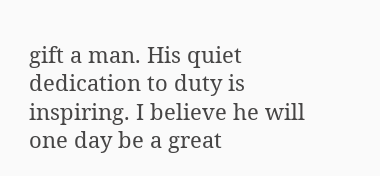gift a man. His quiet dedication to duty is inspiring. I believe he will one day be a great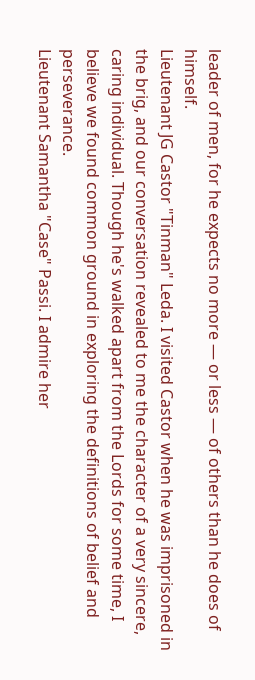leader of men, for he expects no more — or less — of others than he does of himself.
Lieutenant JG Castor "Tinman" Leda. I visited Castor when he was imprisoned in the brig, and our conversation revealed to me the character of a very sincere, caring individual. Though he's walked apart from the Lords for some time, I believe we found common ground in exploring the definitions of belief and perseverance.
Lieutenant Samantha "Case" Passi. I admire her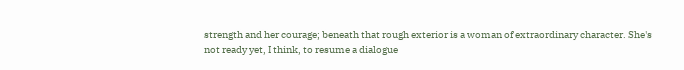strength and her courage; beneath that rough exterior is a woman of extraordinary character. She's not ready yet, I think, to resume a dialogue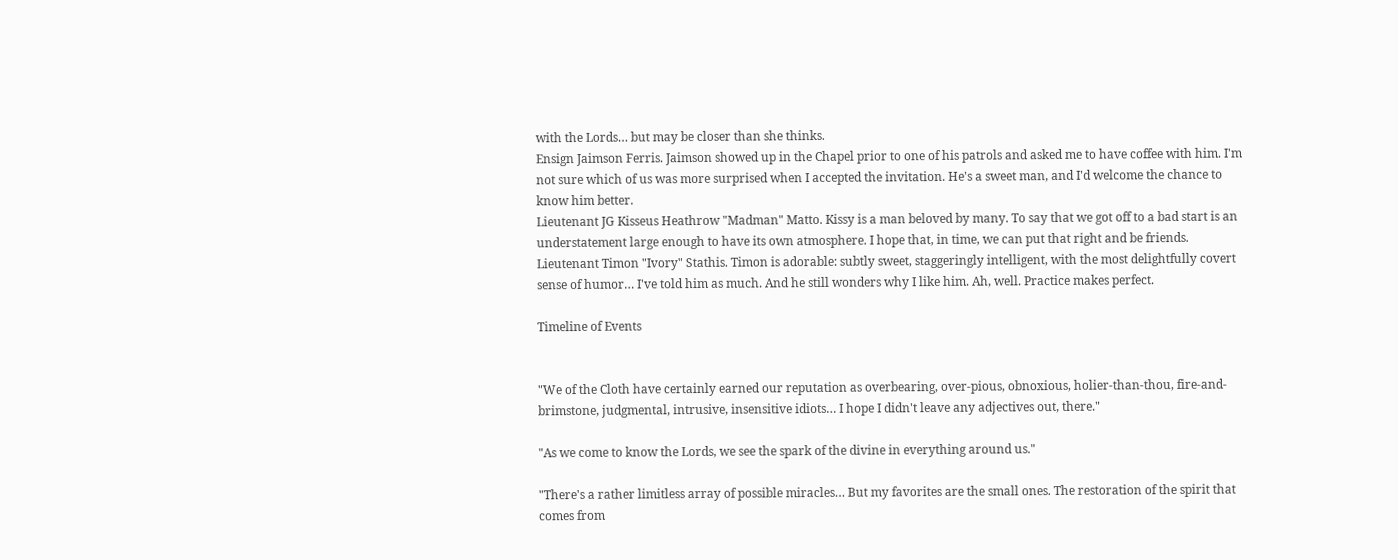with the Lords… but may be closer than she thinks.
Ensign Jaimson Ferris. Jaimson showed up in the Chapel prior to one of his patrols and asked me to have coffee with him. I'm not sure which of us was more surprised when I accepted the invitation. He's a sweet man, and I'd welcome the chance to know him better.
Lieutenant JG Kisseus Heathrow "Madman" Matto. Kissy is a man beloved by many. To say that we got off to a bad start is an understatement large enough to have its own atmosphere. I hope that, in time, we can put that right and be friends.
Lieutenant Timon "Ivory" Stathis. Timon is adorable: subtly sweet, staggeringly intelligent, with the most delightfully covert sense of humor… I've told him as much. And he still wonders why I like him. Ah, well. Practice makes perfect.

Timeline of Events


"We of the Cloth have certainly earned our reputation as overbearing, over-pious, obnoxious, holier-than-thou, fire-and-brimstone, judgmental, intrusive, insensitive idiots… I hope I didn't leave any adjectives out, there."

"As we come to know the Lords, we see the spark of the divine in everything around us."

"There's a rather limitless array of possible miracles… But my favorites are the small ones. The restoration of the spirit that comes from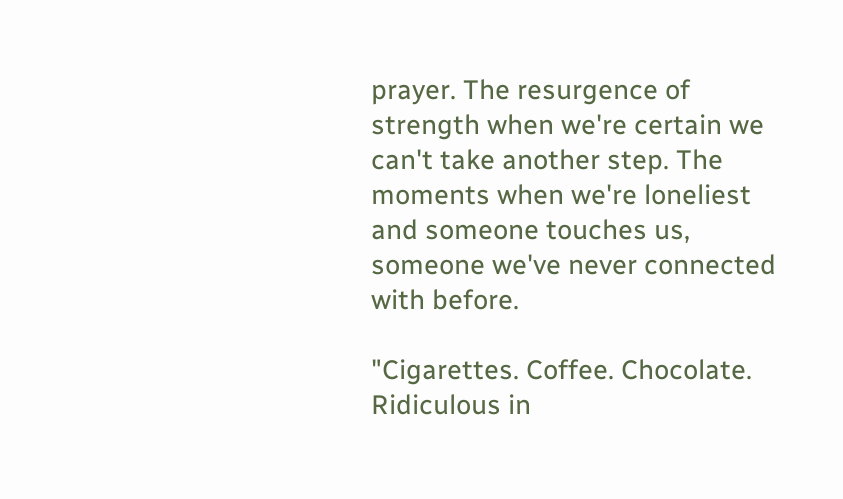prayer. The resurgence of strength when we're certain we can't take another step. The moments when we're loneliest and someone touches us, someone we've never connected with before.

"Cigarettes. Coffee. Chocolate. Ridiculous in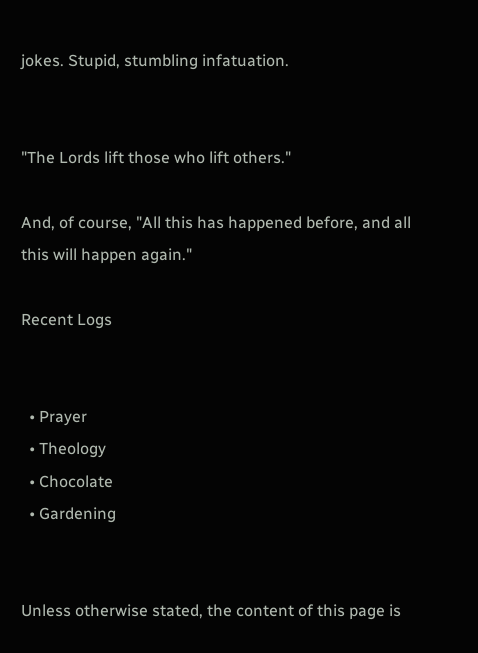jokes. Stupid, stumbling infatuation.


"The Lords lift those who lift others."

And, of course, "All this has happened before, and all this will happen again."

Recent Logs


  • Prayer
  • Theology
  • Chocolate
  • Gardening


Unless otherwise stated, the content of this page is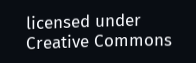licensed under Creative Commons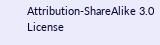Attribution-ShareAlike 3.0 License